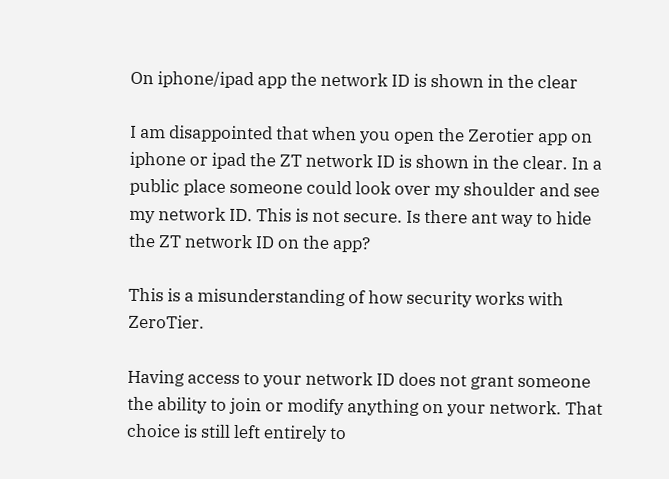On iphone/ipad app the network ID is shown in the clear

I am disappointed that when you open the Zerotier app on iphone or ipad the ZT network ID is shown in the clear. In a public place someone could look over my shoulder and see my network ID. This is not secure. Is there ant way to hide the ZT network ID on the app?

This is a misunderstanding of how security works with ZeroTier.

Having access to your network ID does not grant someone the ability to join or modify anything on your network. That choice is still left entirely to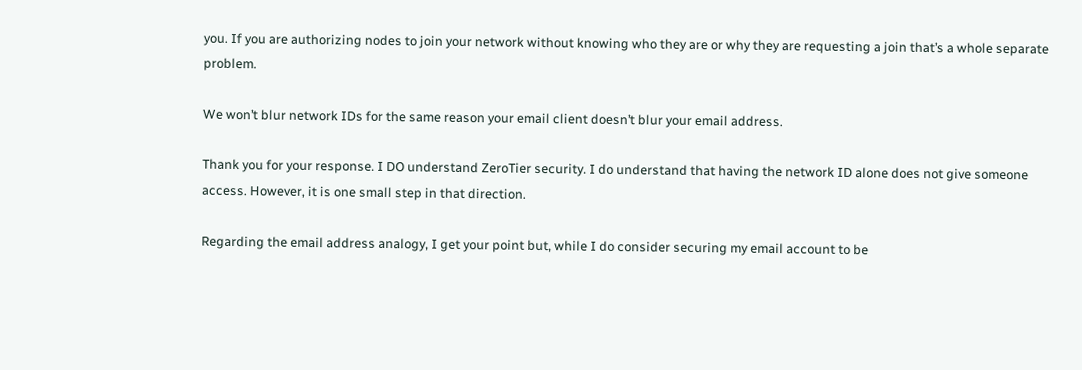you. If you are authorizing nodes to join your network without knowing who they are or why they are requesting a join that’s a whole separate problem.

We won’t blur network IDs for the same reason your email client doesn’t blur your email address.

Thank you for your response. I DO understand ZeroTier security. I do understand that having the network ID alone does not give someone access. However, it is one small step in that direction.

Regarding the email address analogy, I get your point but, while I do consider securing my email account to be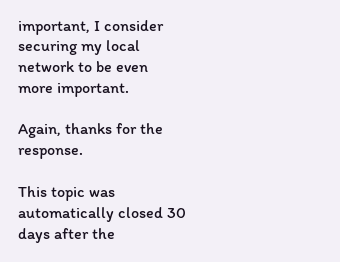important, I consider securing my local network to be even more important.

Again, thanks for the response.

This topic was automatically closed 30 days after the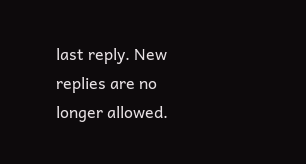last reply. New replies are no longer allowed.